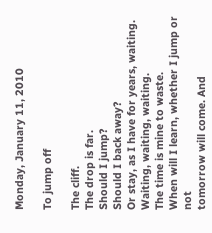Monday, January 11, 2010

To jump off

The cliff.
The drop is far.
Should I jump?
Should I back away?
Or stay, as I have for years, waiting.
Waiting, waiting, waiting.
The time is mine to waste.
When will I learn, whether I jump or not
tomorrow will come. And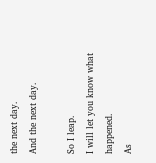the next day.
And the next day.

So I leap.
I will let you know what happened.
As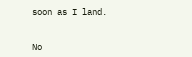soon as I land.


No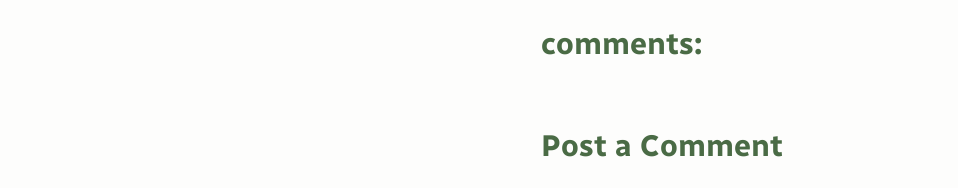comments:

Post a Comment